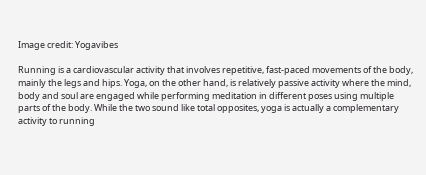Image credit: Yogavibes

Running is a cardiovascular activity that involves repetitive, fast-paced movements of the body, mainly the legs and hips. Yoga, on the other hand, is relatively passive activity where the mind, body and soul are engaged while performing meditation in different poses using multiple parts of the body. While the two sound like total opposites, yoga is actually a complementary activity to running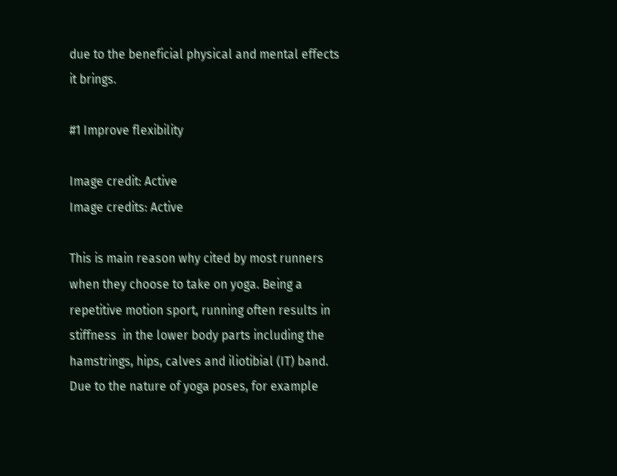due to the beneficial physical and mental effects it brings.

#1 Improve flexibility

Image credit: Active
Image credits: Active

This is main reason why cited by most runners when they choose to take on yoga. Being a repetitive motion sport, running often results in stiffness  in the lower body parts including the hamstrings, hips, calves and iliotibial (IT) band. Due to the nature of yoga poses, for example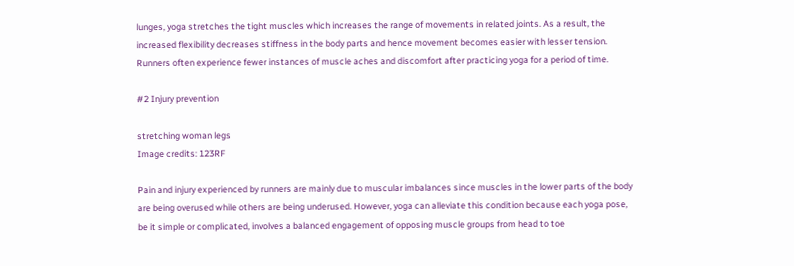lunges, yoga stretches the tight muscles which increases the range of movements in related joints. As a result, the increased flexibility decreases stiffness in the body parts and hence movement becomes easier with lesser tension. Runners often experience fewer instances of muscle aches and discomfort after practicing yoga for a period of time.

#2 Injury prevention

stretching woman legs
Image credits: 123RF

Pain and injury experienced by runners are mainly due to muscular imbalances since muscles in the lower parts of the body are being overused while others are being underused. However, yoga can alleviate this condition because each yoga pose, be it simple or complicated, involves a balanced engagement of opposing muscle groups from head to toe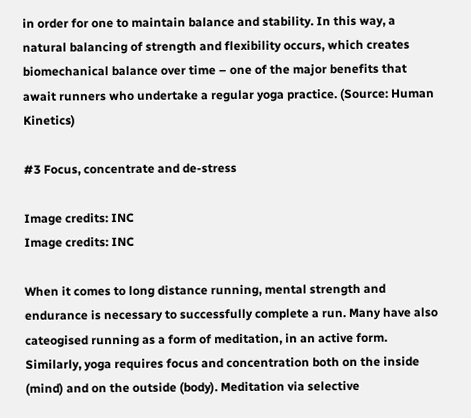in order for one to maintain balance and stability. In this way, a natural balancing of strength and flexibility occurs, which creates biomechanical balance over time – one of the major benefits that await runners who undertake a regular yoga practice. (Source: Human Kinetics)

#3 Focus, concentrate and de-stress

Image credits: INC
Image credits: INC

When it comes to long distance running, mental strength and endurance is necessary to successfully complete a run. Many have also cateogised running as a form of meditation, in an active form. Similarly, yoga requires focus and concentration both on the inside (mind) and on the outside (body). Meditation via selective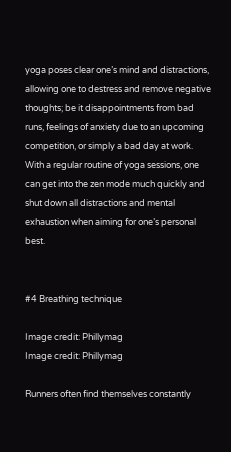yoga poses clear one’s mind and distractions, allowing one to destress and remove negative thoughts; be it disappointments from bad runs, feelings of anxiety due to an upcoming competition, or simply a bad day at work. With a regular routine of yoga sessions, one can get into the zen mode much quickly and shut down all distractions and mental exhaustion when aiming for one’s personal best.


#4 Breathing technique

Image credit: Phillymag
Image credit: Phillymag

Runners often find themselves constantly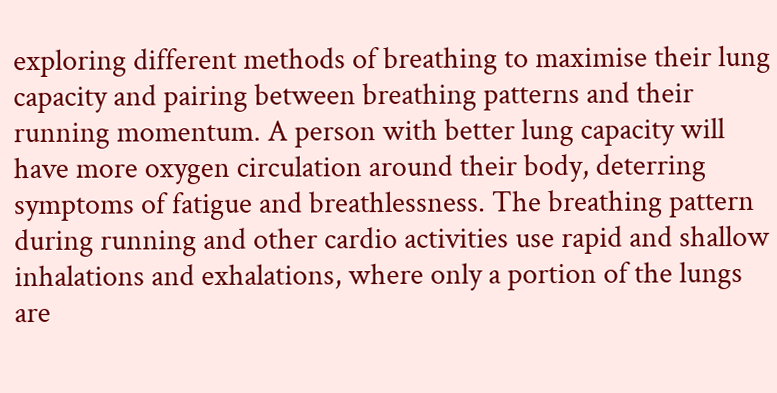exploring different methods of breathing to maximise their lung capacity and pairing between breathing patterns and their running momentum. A person with better lung capacity will have more oxygen circulation around their body, deterring symptoms of fatigue and breathlessness. The breathing pattern during running and other cardio activities use rapid and shallow inhalations and exhalations, where only a portion of the lungs are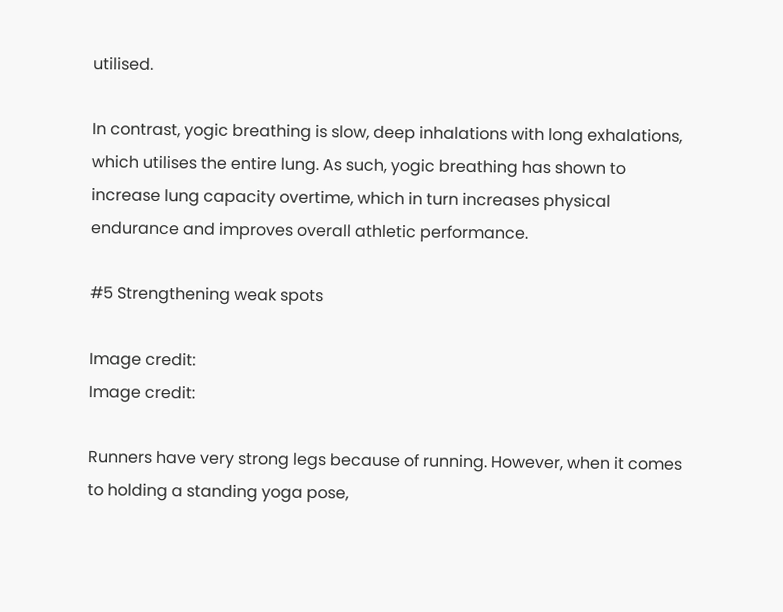utilised.

In contrast, yogic breathing is slow, deep inhalations with long exhalations, which utilises the entire lung. As such, yogic breathing has shown to increase lung capacity overtime, which in turn increases physical endurance and improves overall athletic performance.

#5 Strengthening weak spots

Image credit:
Image credit:

Runners have very strong legs because of running. However, when it comes to holding a standing yoga pose,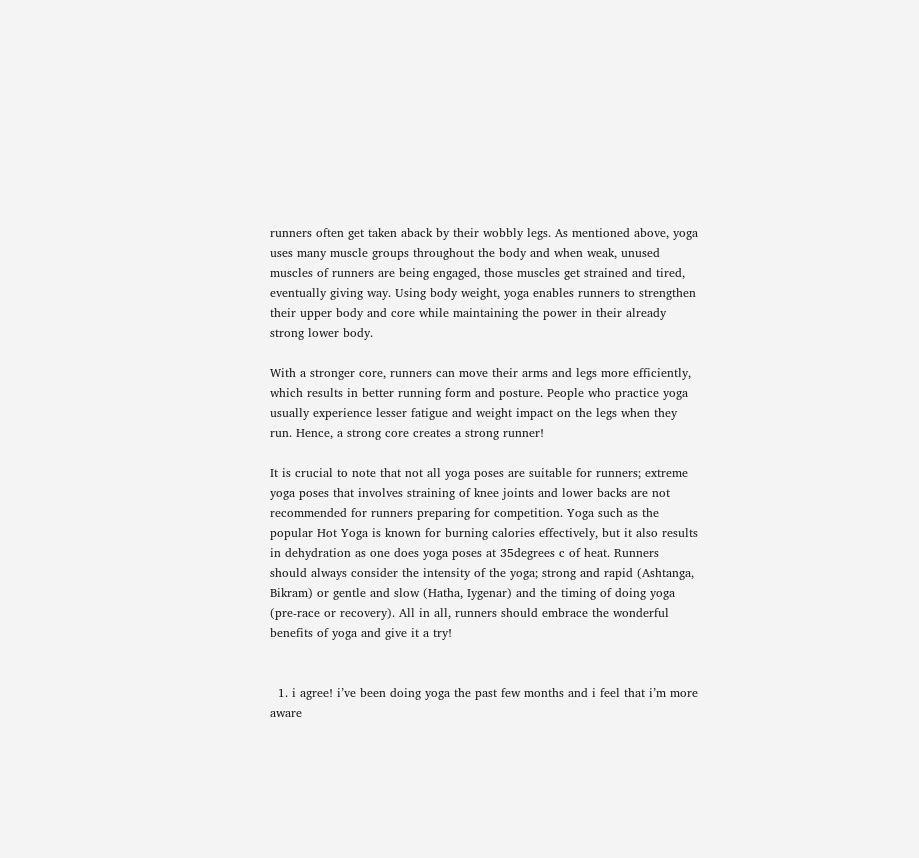runners often get taken aback by their wobbly legs. As mentioned above, yoga uses many muscle groups throughout the body and when weak, unused muscles of runners are being engaged, those muscles get strained and tired, eventually giving way. Using body weight, yoga enables runners to strengthen their upper body and core while maintaining the power in their already strong lower body.

With a stronger core, runners can move their arms and legs more efficiently, which results in better running form and posture. People who practice yoga usually experience lesser fatigue and weight impact on the legs when they run. Hence, a strong core creates a strong runner!

It is crucial to note that not all yoga poses are suitable for runners; extreme yoga poses that involves straining of knee joints and lower backs are not recommended for runners preparing for competition. Yoga such as the popular Hot Yoga is known for burning calories effectively, but it also results in dehydration as one does yoga poses at 35degrees c of heat. Runners should always consider the intensity of the yoga; strong and rapid (Ashtanga, Bikram) or gentle and slow (Hatha, Iygenar) and the timing of doing yoga (pre-race or recovery). All in all, runners should embrace the wonderful benefits of yoga and give it a try!


  1. i agree! i’ve been doing yoga the past few months and i feel that i’m more aware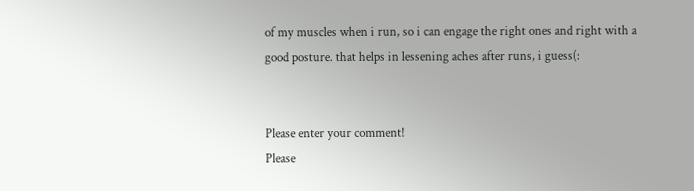of my muscles when i run, so i can engage the right ones and right with a good posture. that helps in lessening aches after runs, i guess(:


Please enter your comment!
Please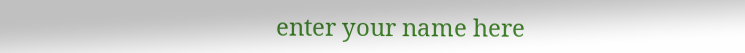enter your name here